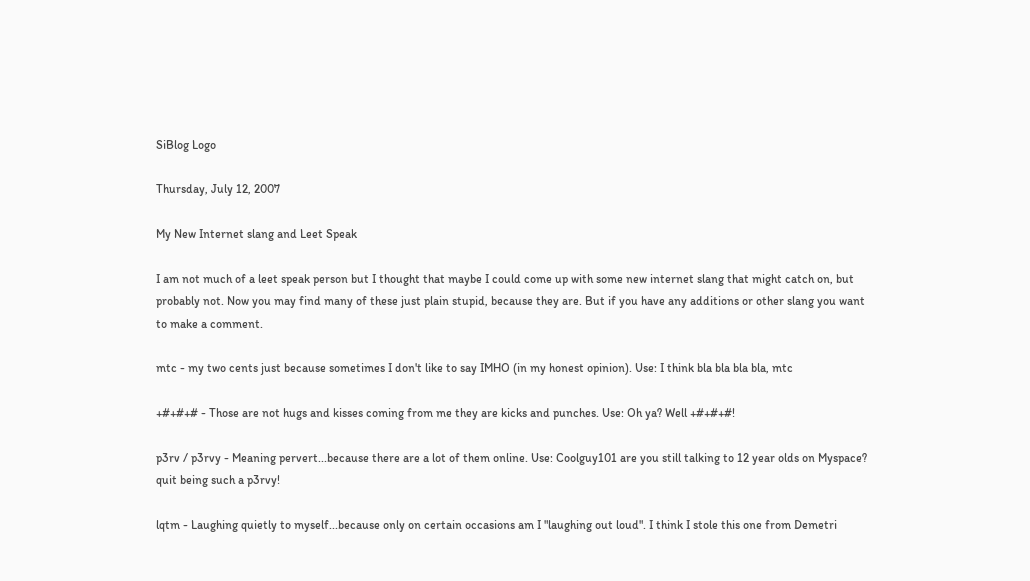SiBlog Logo

Thursday, July 12, 2007

My New Internet slang and Leet Speak

I am not much of a leet speak person but I thought that maybe I could come up with some new internet slang that might catch on, but probably not. Now you may find many of these just plain stupid, because they are. But if you have any additions or other slang you want to make a comment.

mtc - my two cents just because sometimes I don't like to say IMHO (in my honest opinion). Use: I think bla bla bla bla, mtc

+#+#+# - Those are not hugs and kisses coming from me they are kicks and punches. Use: Oh ya? Well +#+#+#!

p3rv / p3rvy - Meaning pervert...because there are a lot of them online. Use: Coolguy101 are you still talking to 12 year olds on Myspace? quit being such a p3rvy!

lqtm - Laughing quietly to myself...because only on certain occasions am I "laughing out loud". I think I stole this one from Demetri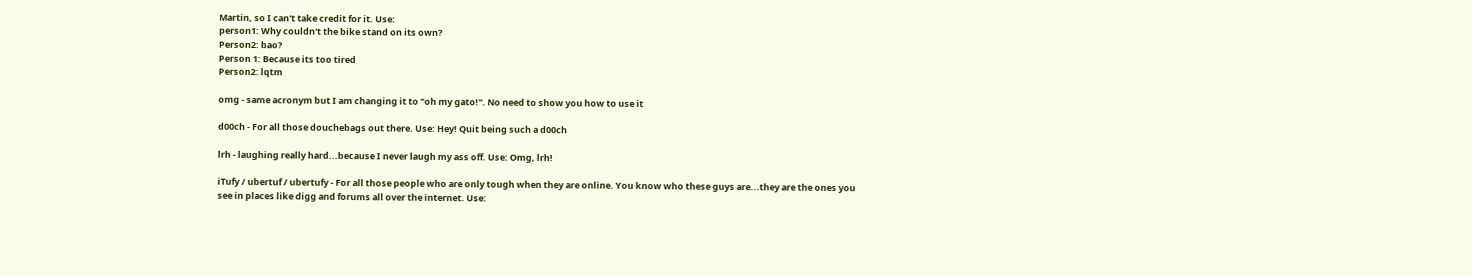Martin, so I can't take credit for it. Use:
person1: Why couldn't the bike stand on its own?
Person2: bao?
Person 1: Because its too tired
Person2: lqtm

omg - same acronym but I am changing it to "oh my gato!". No need to show you how to use it

d00ch - For all those douchebags out there. Use: Hey! Quit being such a d00ch

lrh - laughing really hard...because I never laugh my ass off. Use: Omg, lrh!

iTufy / ubertuf / ubertufy - For all those people who are only tough when they are online. You know who these guys are...they are the ones you see in places like digg and forums all over the internet. Use: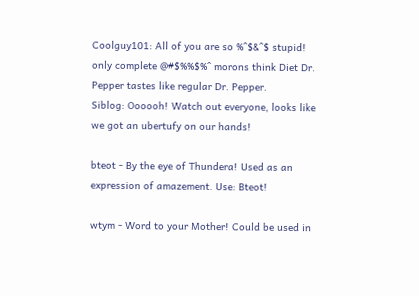Coolguy101: All of you are so %^$&^$ stupid! only complete @#$%%$%^ morons think Diet Dr. Pepper tastes like regular Dr. Pepper.
Siblog: Oooooh! Watch out everyone, looks like we got an ubertufy on our hands!

bteot - By the eye of Thundera! Used as an expression of amazement. Use: Bteot!

wtym - Word to your Mother! Could be used in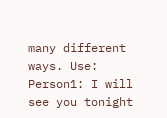many different ways. Use:
Person1: I will see you tonight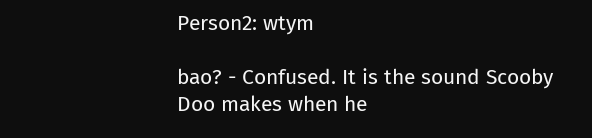Person2: wtym

bao? - Confused. It is the sound Scooby Doo makes when he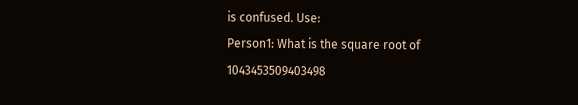is confused. Use:
Person1: What is the square root of 1043453509403498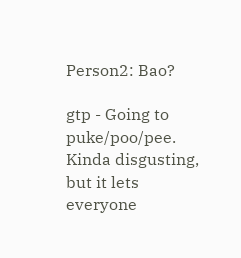Person2: Bao?

gtp - Going to puke/poo/pee. Kinda disgusting, but it lets everyone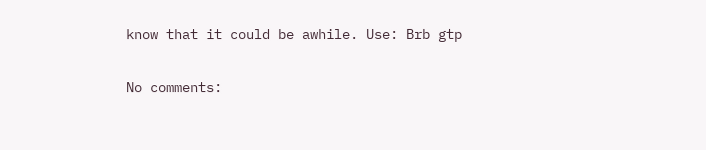know that it could be awhile. Use: Brb gtp

No comments: